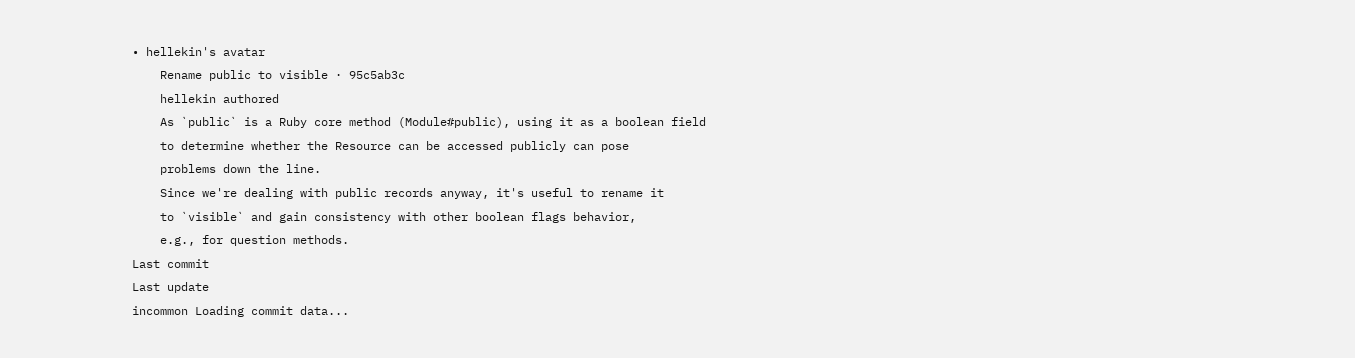• hellekin's avatar
    Rename public to visible · 95c5ab3c
    hellekin authored
    As `public` is a Ruby core method (Module#public), using it as a boolean field
    to determine whether the Resource can be accessed publicly can pose
    problems down the line.
    Since we're dealing with public records anyway, it's useful to rename it
    to `visible` and gain consistency with other boolean flags behavior,
    e.g., for question methods.
Last commit
Last update
incommon Loading commit data...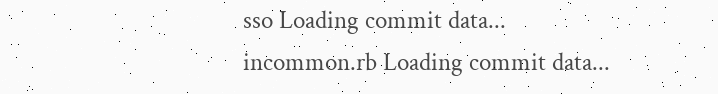sso Loading commit data...
incommon.rb Loading commit data...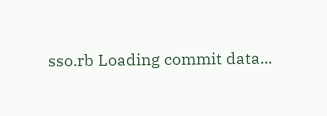sso.rb Loading commit data...